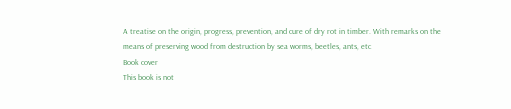A treatise on the origin, progress, prevention, and cure of dry rot in timber. With remarks on the means of preserving wood from destruction by sea worms, beetles, ants, etc
Book cover
This book is not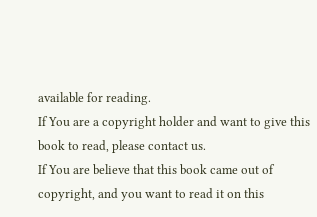available for reading.
If You are a copyright holder and want to give this book to read, please contact us.
If You are believe that this book came out of copyright, and you want to read it on this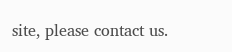site, please contact us.